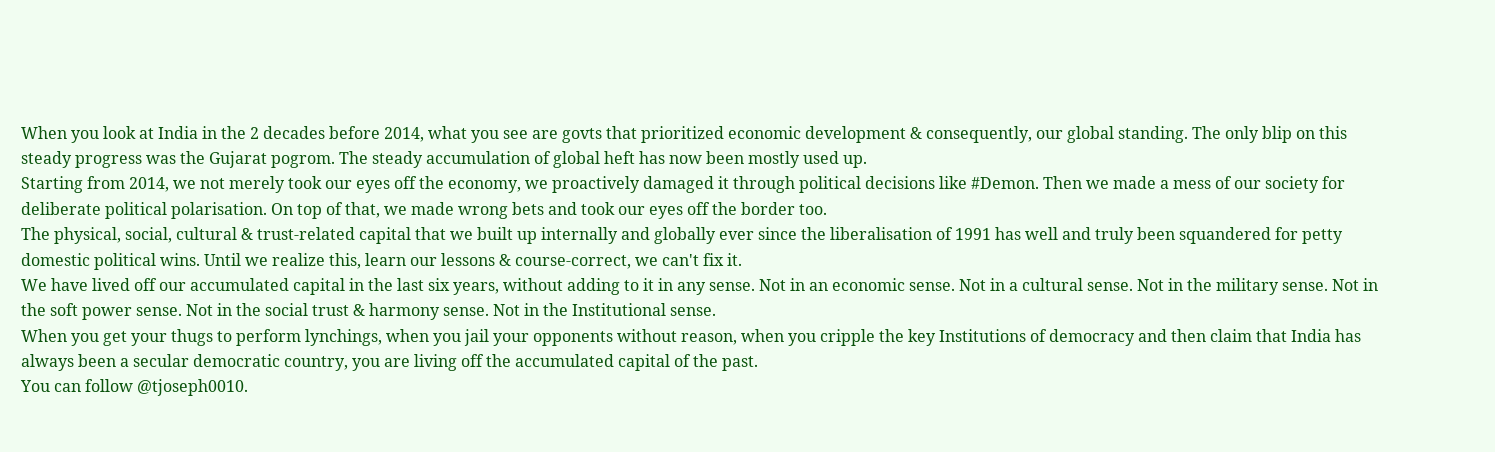When you look at India in the 2 decades before 2014, what you see are govts that prioritized economic development & consequently, our global standing. The only blip on this steady progress was the Gujarat pogrom. The steady accumulation of global heft has now been mostly used up.
Starting from 2014, we not merely took our eyes off the economy, we proactively damaged it through political decisions like #Demon. Then we made a mess of our society for deliberate political polarisation. On top of that, we made wrong bets and took our eyes off the border too.
The physical, social, cultural & trust-related capital that we built up internally and globally ever since the liberalisation of 1991 has well and truly been squandered for petty domestic political wins. Until we realize this, learn our lessons & course-correct, we can't fix it.
We have lived off our accumulated capital in the last six years, without adding to it in any sense. Not in an economic sense. Not in a cultural sense. Not in the military sense. Not in the soft power sense. Not in the social trust & harmony sense. Not in the Institutional sense.
When you get your thugs to perform lynchings, when you jail your opponents without reason, when you cripple the key Institutions of democracy and then claim that India has always been a secular democratic country, you are living off the accumulated capital of the past.
You can follow @tjoseph0010.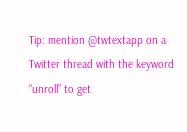Tip: mention @twtextapp on a Twitter thread with the keyword “unroll” to get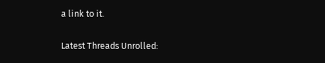a link to it.

Latest Threads Unrolled: